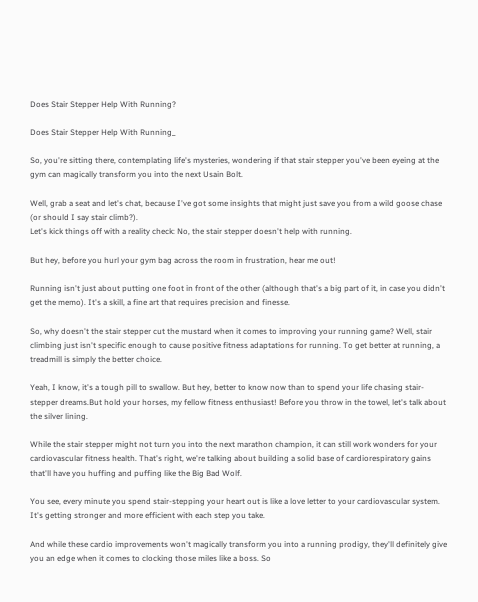Does Stair Stepper Help With Running?

Does Stair Stepper Help With Running_

So, you're sitting there, contemplating life's mysteries, wondering if that stair stepper you've been eyeing at the gym can magically transform you into the next Usain Bolt.

Well, grab a seat and let's chat, because I've got some insights that might just save you from a wild goose chase (or should I say stair climb?).
Let's kick things off with a reality check: No, the stair stepper doesn't help with running.

But hey, before you hurl your gym bag across the room in frustration, hear me out!

Running isn't just about putting one foot in front of the other (although that's a big part of it, in case you didn't get the memo). It's a skill, a fine art that requires precision and finesse.

So, why doesn't the stair stepper cut the mustard when it comes to improving your running game? Well, stair climbing just isn't specific enough to cause positive fitness adaptations for running. To get better at running, a treadmill is simply the better choice.

Yeah, I know, it's a tough pill to swallow. But hey, better to know now than to spend your life chasing stair-stepper dreams.But hold your horses, my fellow fitness enthusiast! Before you throw in the towel, let's talk about the silver lining.

While the stair stepper might not turn you into the next marathon champion, it can still work wonders for your cardiovascular fitness health. That's right, we're talking about building a solid base of cardiorespiratory gains that'll have you huffing and puffing like the Big Bad Wolf.

You see, every minute you spend stair-stepping your heart out is like a love letter to your cardiovascular system. It's getting stronger and more efficient with each step you take.

And while these cardio improvements won't magically transform you into a running prodigy, they'll definitely give you an edge when it comes to clocking those miles like a boss. So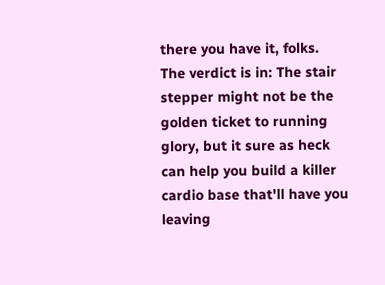there you have it, folks. The verdict is in: The stair stepper might not be the golden ticket to running glory, but it sure as heck can help you build a killer cardio base that'll have you leaving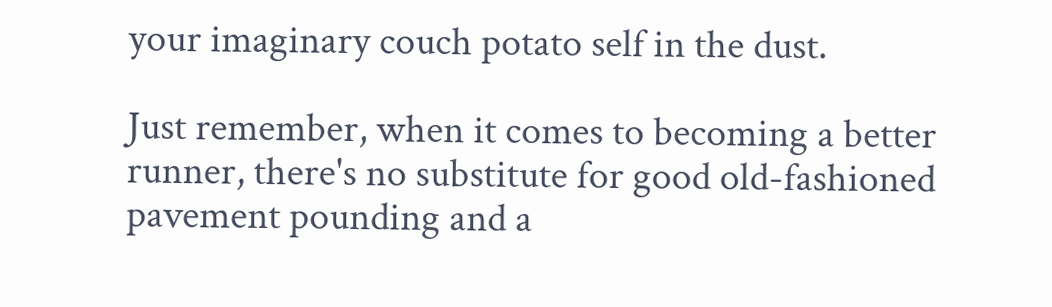your imaginary couch potato self in the dust.

Just remember, when it comes to becoming a better runner, there's no substitute for good old-fashioned pavement pounding and a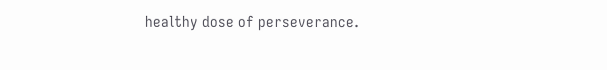healthy dose of perseverance.